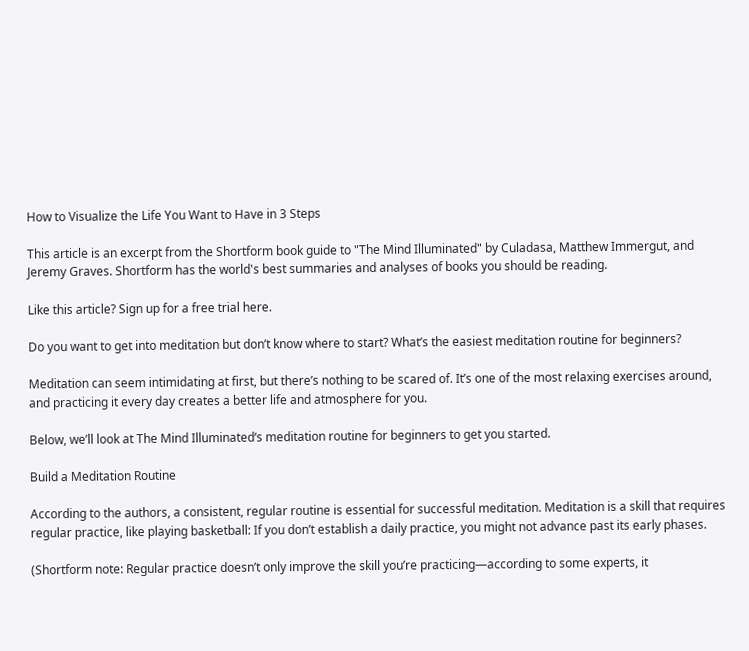How to Visualize the Life You Want to Have in 3 Steps

This article is an excerpt from the Shortform book guide to "The Mind Illuminated" by Culadasa, Matthew Immergut, and Jeremy Graves. Shortform has the world's best summaries and analyses of books you should be reading.

Like this article? Sign up for a free trial here.

Do you want to get into meditation but don’t know where to start? What’s the easiest meditation routine for beginners?

Meditation can seem intimidating at first, but there’s nothing to be scared of. It’s one of the most relaxing exercises around, and practicing it every day creates a better life and atmosphere for you.

Below, we’ll look at The Mind Illuminated‘s meditation routine for beginners to get you started.

Build a Meditation Routine

According to the authors, a consistent, regular routine is essential for successful meditation. Meditation is a skill that requires regular practice, like playing basketball: If you don’t establish a daily practice, you might not advance past its early phases.

(Shortform note: Regular practice doesn’t only improve the skill you’re practicing—according to some experts, it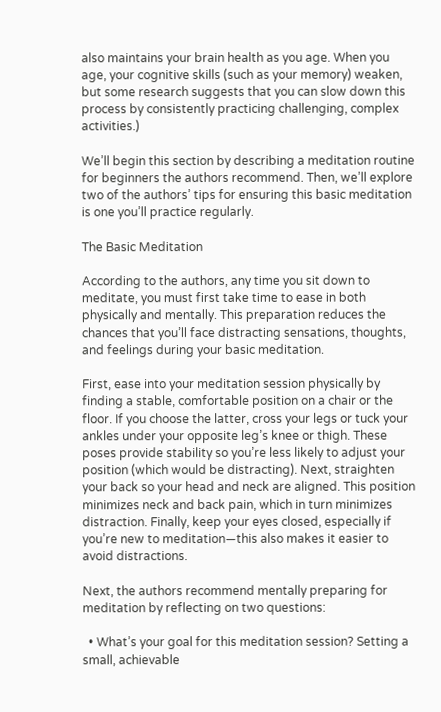also maintains your brain health as you age. When you age, your cognitive skills (such as your memory) weaken, but some research suggests that you can slow down this process by consistently practicing challenging, complex activities.)

We’ll begin this section by describing a meditation routine for beginners the authors recommend. Then, we’ll explore two of the authors’ tips for ensuring this basic meditation is one you’ll practice regularly.

The Basic Meditation

According to the authors, any time you sit down to meditate, you must first take time to ease in both physically and mentally. This preparation reduces the chances that you’ll face distracting sensations, thoughts, and feelings during your basic meditation.

First, ease into your meditation session physically by finding a stable, comfortable position on a chair or the floor. If you choose the latter, cross your legs or tuck your ankles under your opposite leg’s knee or thigh. These poses provide stability so you’re less likely to adjust your position (which would be distracting). Next, straighten your back so your head and neck are aligned. This position minimizes neck and back pain, which in turn minimizes distraction. Finally, keep your eyes closed, especially if you’re new to meditation—this also makes it easier to avoid distractions.

Next, the authors recommend mentally preparing for meditation by reflecting on two questions:

  • What’s your goal for this meditation session? Setting a small, achievable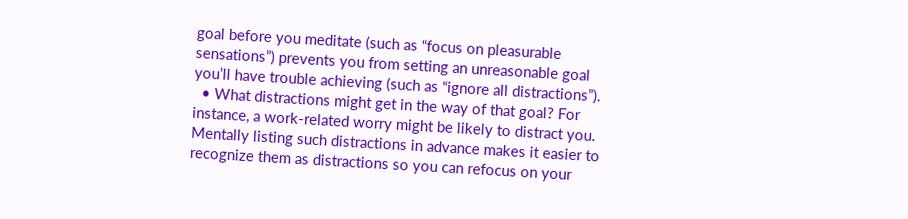goal before you meditate (such as “focus on pleasurable sensations”) prevents you from setting an unreasonable goal you’ll have trouble achieving (such as “ignore all distractions”).
  • What distractions might get in the way of that goal? For instance, a work-related worry might be likely to distract you. Mentally listing such distractions in advance makes it easier to recognize them as distractions so you can refocus on your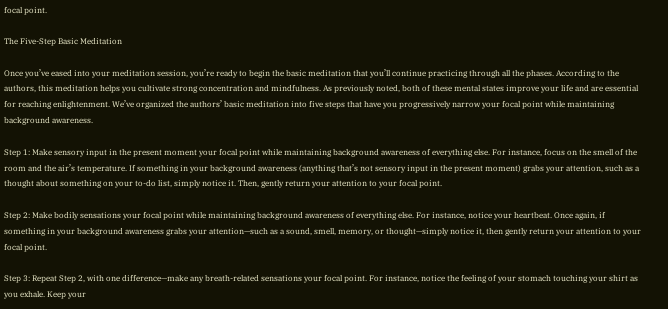focal point.

The Five-Step Basic Meditation

Once you’ve eased into your meditation session, you’re ready to begin the basic meditation that you’ll continue practicing through all the phases. According to the authors, this meditation helps you cultivate strong concentration and mindfulness. As previously noted, both of these mental states improve your life and are essential for reaching enlightenment. We’ve organized the authors’ basic meditation into five steps that have you progressively narrow your focal point while maintaining background awareness.

Step 1: Make sensory input in the present moment your focal point while maintaining background awareness of everything else. For instance, focus on the smell of the room and the air’s temperature. If something in your background awareness (anything that’s not sensory input in the present moment) grabs your attention, such as a thought about something on your to-do list, simply notice it. Then, gently return your attention to your focal point.

Step 2: Make bodily sensations your focal point while maintaining background awareness of everything else. For instance, notice your heartbeat. Once again, if something in your background awareness grabs your attention—such as a sound, smell, memory, or thought—simply notice it, then gently return your attention to your focal point.

Step 3: Repeat Step 2, with one difference—make any breath-related sensations your focal point. For instance, notice the feeling of your stomach touching your shirt as you exhale. Keep your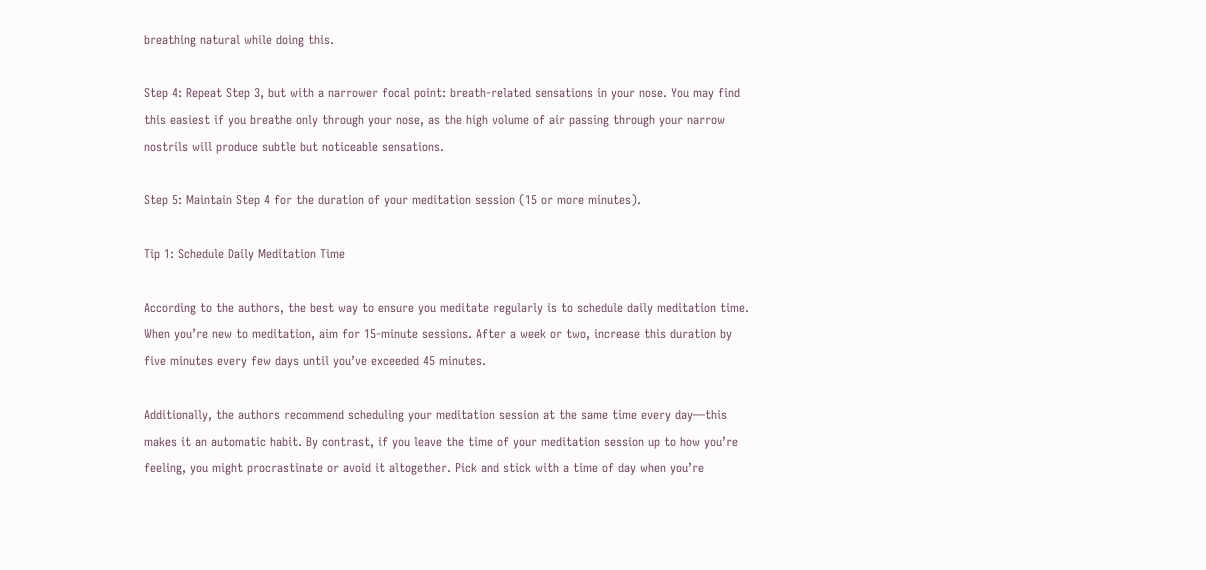breathing natural while doing this.

Step 4: Repeat Step 3, but with a narrower focal point: breath-related sensations in your nose. You may find this easiest if you breathe only through your nose, as the high volume of air passing through your narrow nostrils will produce subtle but noticeable sensations.

Step 5: Maintain Step 4 for the duration of your meditation session (15 or more minutes).

Tip 1: Schedule Daily Meditation Time

According to the authors, the best way to ensure you meditate regularly is to schedule daily meditation time. When you’re new to meditation, aim for 15-minute sessions. After a week or two, increase this duration by five minutes every few days until you’ve exceeded 45 minutes.

Additionally, the authors recommend scheduling your meditation session at the same time every day—this makes it an automatic habit. By contrast, if you leave the time of your meditation session up to how you’re feeling, you might procrastinate or avoid it altogether. Pick and stick with a time of day when you’re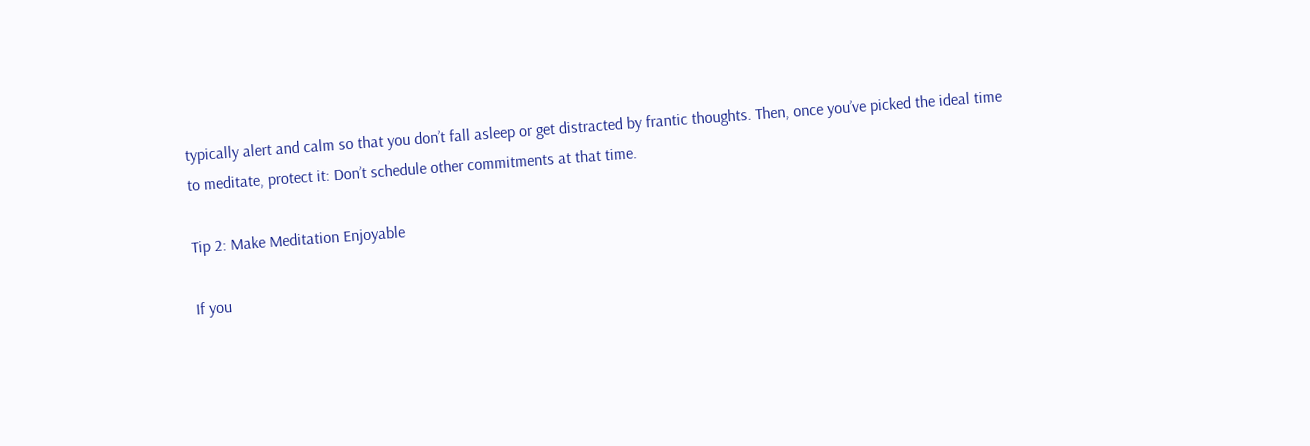typically alert and calm so that you don’t fall asleep or get distracted by frantic thoughts. Then, once you’ve picked the ideal time to meditate, protect it: Don’t schedule other commitments at that time.

Tip 2: Make Meditation Enjoyable

If you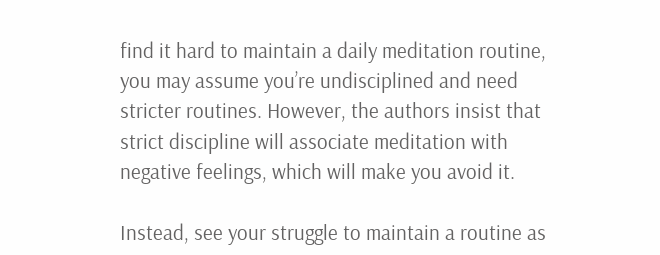find it hard to maintain a daily meditation routine, you may assume you’re undisciplined and need stricter routines. However, the authors insist that strict discipline will associate meditation with negative feelings, which will make you avoid it.

Instead, see your struggle to maintain a routine as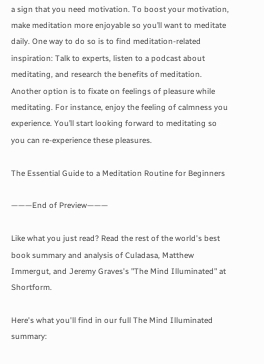a sign that you need motivation. To boost your motivation, make meditation more enjoyable so you’ll want to meditate daily. One way to do so is to find meditation-related inspiration: Talk to experts, listen to a podcast about meditating, and research the benefits of meditation. Another option is to fixate on feelings of pleasure while meditating. For instance, enjoy the feeling of calmness you experience. You’ll start looking forward to meditating so you can re-experience these pleasures.

The Essential Guide to a Meditation Routine for Beginners

———End of Preview———

Like what you just read? Read the rest of the world's best book summary and analysis of Culadasa, Matthew Immergut, and Jeremy Graves's "The Mind Illuminated" at Shortform.

Here's what you'll find in our full The Mind Illuminated summary: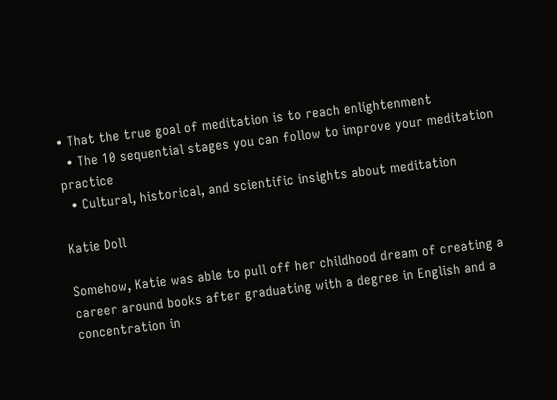• That the true goal of meditation is to reach enlightenment
  • The 10 sequential stages you can follow to improve your meditation practice
  • Cultural, historical, and scientific insights about meditation

Katie Doll

Somehow, Katie was able to pull off her childhood dream of creating a career around books after graduating with a degree in English and a concentration in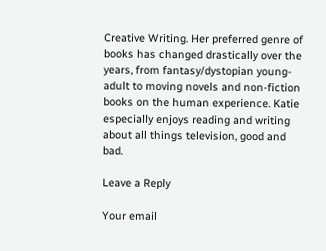Creative Writing. Her preferred genre of books has changed drastically over the years, from fantasy/dystopian young-adult to moving novels and non-fiction books on the human experience. Katie especially enjoys reading and writing about all things television, good and bad.

Leave a Reply

Your email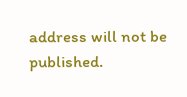address will not be published.